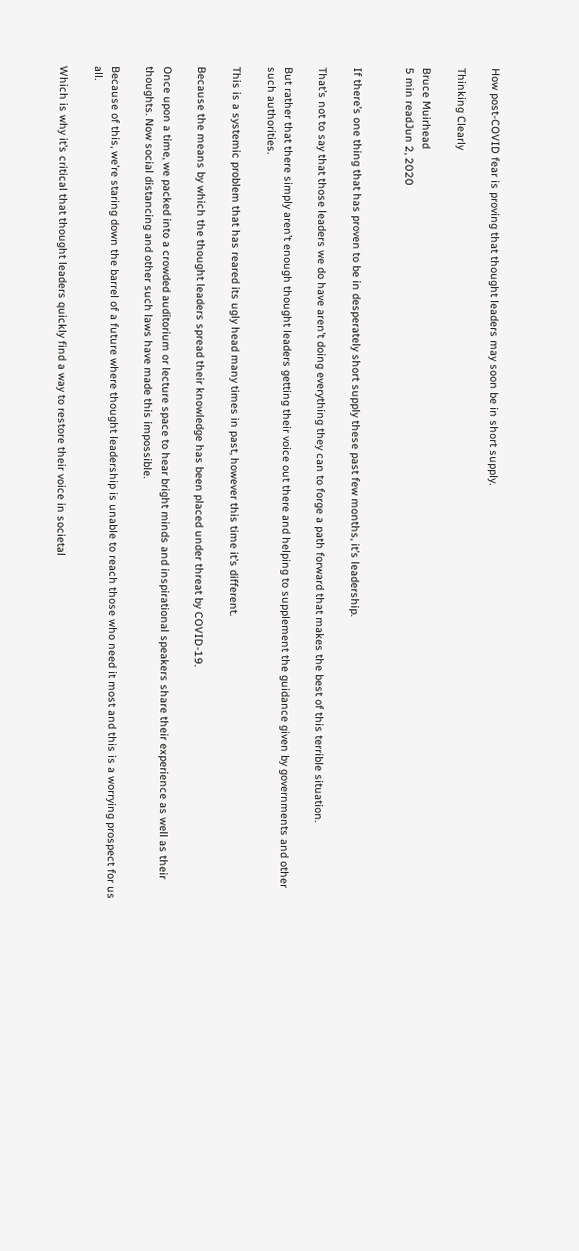How post-COVID fear is proving that thought leaders may soon be in short supply.

Thinking Clearly

Bruce Muirhead
5 min readJun 2, 2020


If there’s one thing that has proven to be in desperately short supply these past few months, it’s leadership.

That’s not to say that those leaders we do have aren’t doing everything they can to forge a path forward that makes the best of this terrible situation.

But rather that there simply aren’t enough thought leaders getting their voice out there and helping to supplement the guidance given by governments and other such authorities.

This is a systemic problem that has reared its ugly head many times in past, however this time it’s different.

Because the means by which the thought leaders spread their knowledge has been placed under threat by COVID-19.

Once upon a time, we packed into a crowded auditorium or lecture space to hear bright minds and inspirational speakers share their experience as well as their thoughts. Now social distancing and other such laws have made this impossible.

Because of this, we’re staring down the barrel of a future where thought leadership is unable to reach those who need it most and this is a worrying prospect for us all.

Which is why it’s critical that thought leaders quickly find a way to restore their voice in societal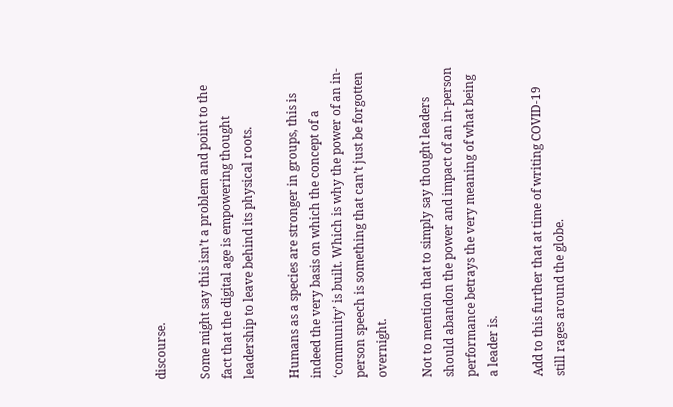discourse.

Some might say this isn’t a problem and point to the fact that the digital age is empowering thought leadership to leave behind its physical roots.

Humans as a species are stronger in groups, this is indeed the very basis on which the concept of a ‘community’ is built. Which is why the power of an in-person speech is something that can’t just be forgotten overnight.

Not to mention that to simply say thought leaders should abandon the power and impact of an in-person performance betrays the very meaning of what being a leader is.

Add to this further that at time of writing COVID-19 still rages around the globe.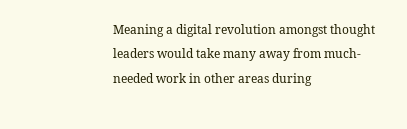Meaning a digital revolution amongst thought leaders would take many away from much-needed work in other areas during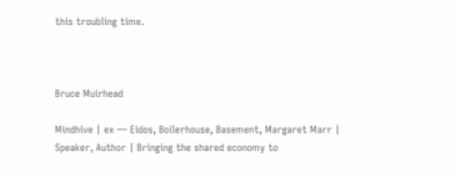this troubling time.



Bruce Muirhead

Mindhive | ex — Eidos, Boilerhouse, Basement, Margaret Marr | Speaker, Author | Bringing the shared economy to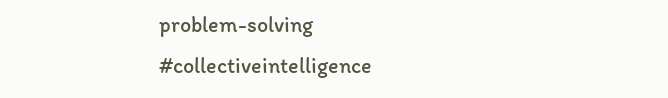problem-solving #collectiveintelligence